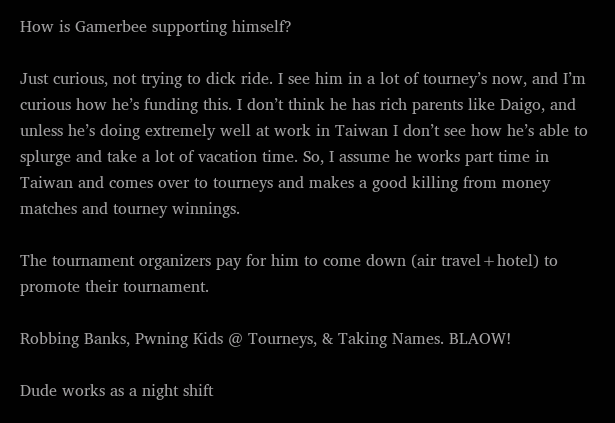How is Gamerbee supporting himself?

Just curious, not trying to dick ride. I see him in a lot of tourney’s now, and I’m curious how he’s funding this. I don’t think he has rich parents like Daigo, and unless he’s doing extremely well at work in Taiwan I don’t see how he’s able to splurge and take a lot of vacation time. So, I assume he works part time in Taiwan and comes over to tourneys and makes a good killing from money matches and tourney winnings.

The tournament organizers pay for him to come down (air travel+hotel) to promote their tournament.

Robbing Banks, Pwning Kids @ Tourneys, & Taking Names. BLAOW!

Dude works as a night shift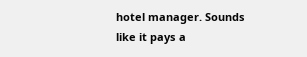hotel manager. Sounds like it pays a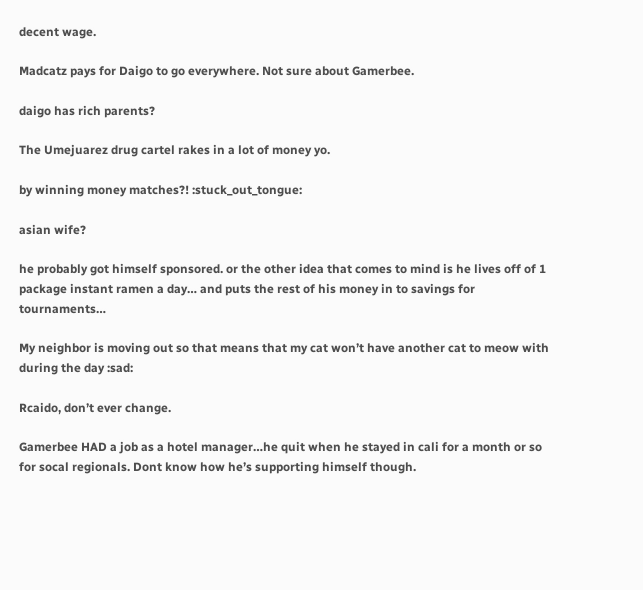decent wage.

Madcatz pays for Daigo to go everywhere. Not sure about Gamerbee.

daigo has rich parents?

The Umejuarez drug cartel rakes in a lot of money yo.

by winning money matches?! :stuck_out_tongue:

asian wife?

he probably got himself sponsored. or the other idea that comes to mind is he lives off of 1 package instant ramen a day… and puts the rest of his money in to savings for tournaments…

My neighbor is moving out so that means that my cat won’t have another cat to meow with during the day :sad:

Rcaido, don’t ever change.

Gamerbee HAD a job as a hotel manager…he quit when he stayed in cali for a month or so for socal regionals. Dont know how he’s supporting himself though.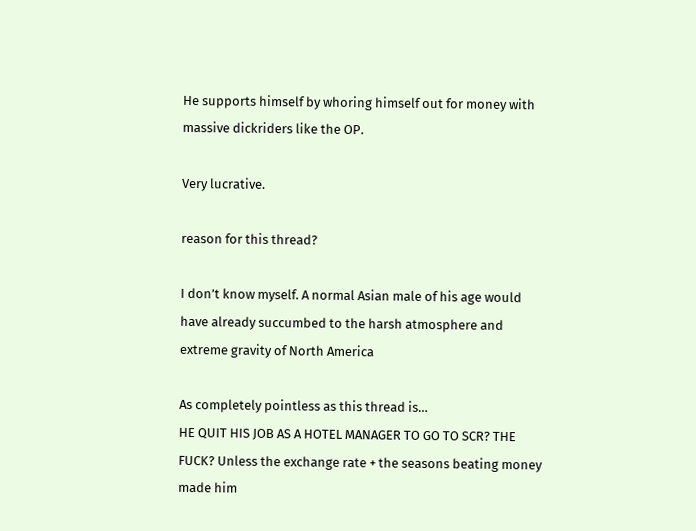He supports himself by whoring himself out for money with massive dickriders like the OP.

Very lucrative.

reason for this thread?

I don’t know myself. A normal Asian male of his age would have already succumbed to the harsh atmosphere and extreme gravity of North America

As completely pointless as this thread is…
HE QUIT HIS JOB AS A HOTEL MANAGER TO GO TO SCR? THE FUCK? Unless the exchange rate + the seasons beating money made him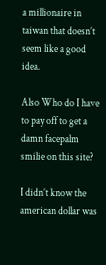a millionaire in taiwan that doesn’t seem like a good idea.

Also Who do I have to pay off to get a damn facepalm smilie on this site?

I didn’t know the american dollar was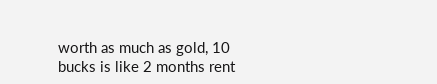worth as much as gold, 10 bucks is like 2 months rent